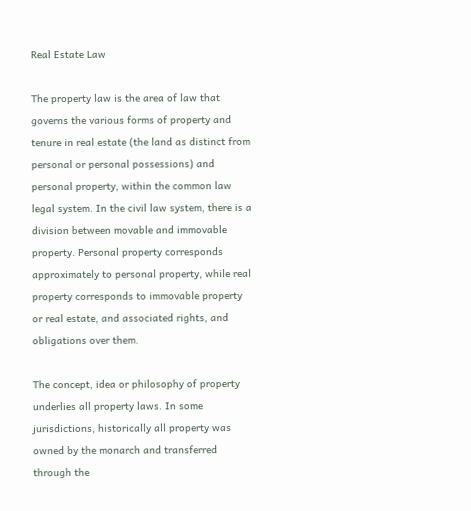Real Estate Law

The property law is the area of law that governs the various forms of property and tenure in real estate (the land as distinct from personal or personal possessions) and personal property, within the common law legal system. In the civil law system, there is a division between movable and immovable property. Personal property corresponds approximately to personal property, while real property corresponds to immovable property or real estate, and associated rights, and obligations over them.

The concept, idea or philosophy of property underlies all property laws. In some jurisdictions, historically all property was owned by the monarch and transferred through the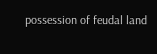possession of feudal land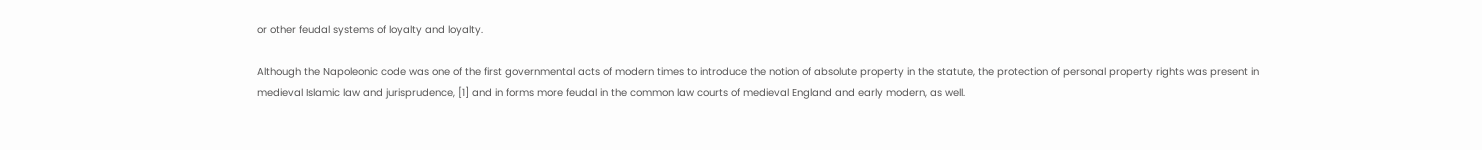or other feudal systems of loyalty and loyalty.

Although the Napoleonic code was one of the first governmental acts of modern times to introduce the notion of absolute property in the statute, the protection of personal property rights was present in medieval Islamic law and jurisprudence, [1] and in forms more feudal in the common law courts of medieval England and early modern, as well.